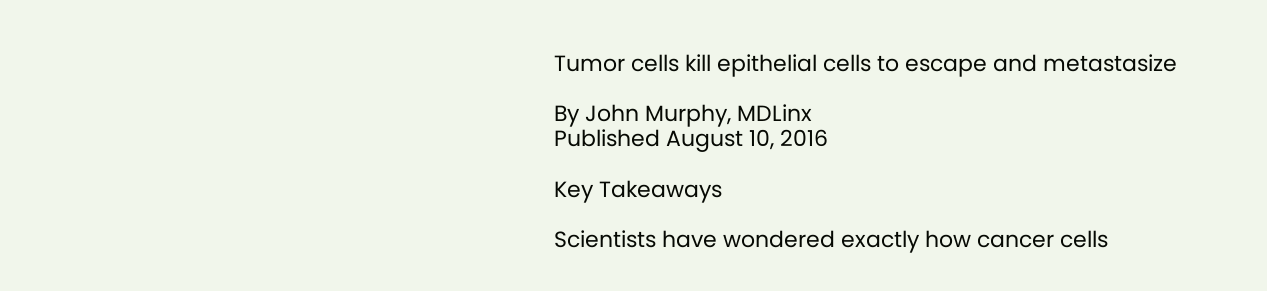Tumor cells kill epithelial cells to escape and metastasize

By John Murphy, MDLinx
Published August 10, 2016

Key Takeaways

Scientists have wondered exactly how cancer cells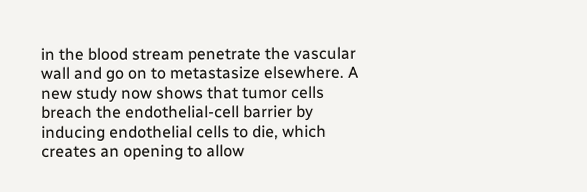in the blood stream penetrate the vascular wall and go on to metastasize elsewhere. A new study now shows that tumor cells breach the endothelial-cell barrier by inducing endothelial cells to die, which creates an opening to allow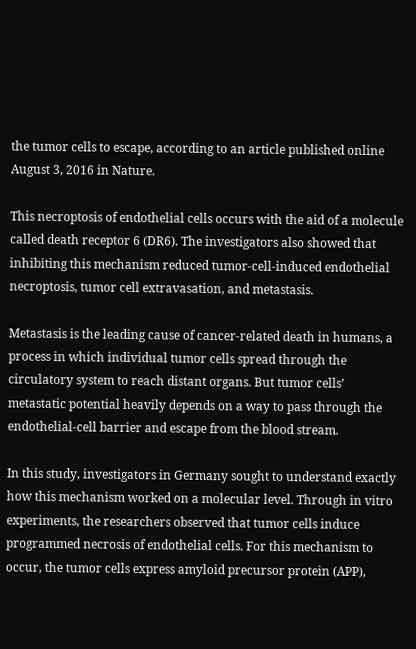the tumor cells to escape, according to an article published online August 3, 2016 in Nature.

This necroptosis of endothelial cells occurs with the aid of a molecule called death receptor 6 (DR6). The investigators also showed that inhibiting this mechanism reduced tumor-cell-induced endothelial necroptosis, tumor cell extravasation, and metastasis.

Metastasis is the leading cause of cancer-related death in humans, a process in which individual tumor cells spread through the circulatory system to reach distant organs. But tumor cells’ metastatic potential heavily depends on a way to pass through the endothelial-cell barrier and escape from the blood stream.

In this study, investigators in Germany sought to understand exactly how this mechanism worked on a molecular level. Through in vitro experiments, the researchers observed that tumor cells induce programmed necrosis of endothelial cells. For this mechanism to occur, the tumor cells express amyloid precursor protein (APP),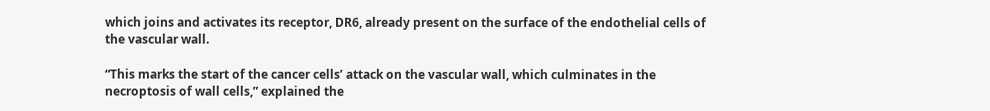which joins and activates its receptor, DR6, already present on the surface of the endothelial cells of the vascular wall.

“This marks the start of the cancer cells’ attack on the vascular wall, which culminates in the necroptosis of wall cells,” explained the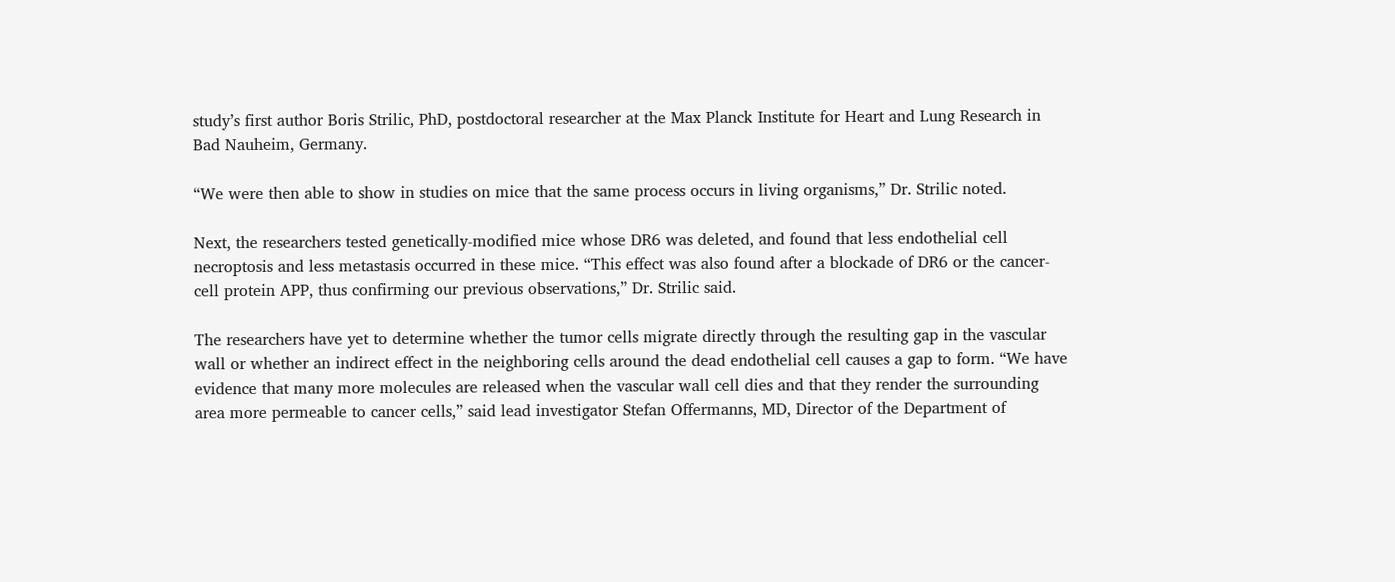study’s first author Boris Strilic, PhD, postdoctoral researcher at the Max Planck Institute for Heart and Lung Research in Bad Nauheim, Germany.

“We were then able to show in studies on mice that the same process occurs in living organisms,” Dr. Strilic noted.

Next, the researchers tested genetically-modified mice whose DR6 was deleted, and found that less endothelial cell necroptosis and less metastasis occurred in these mice. “This effect was also found after a blockade of DR6 or the cancer-cell protein APP, thus confirming our previous observations,” Dr. Strilic said.

The researchers have yet to determine whether the tumor cells migrate directly through the resulting gap in the vascular wall or whether an indirect effect in the neighboring cells around the dead endothelial cell causes a gap to form. “We have evidence that many more molecules are released when the vascular wall cell dies and that they render the surrounding area more permeable to cancer cells,” said lead investigator Stefan Offermanns, MD, Director of the Department of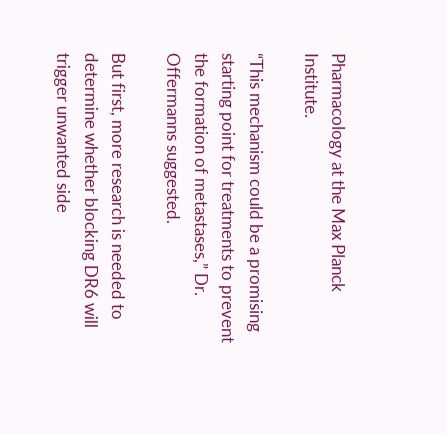Pharmacology at the Max Planck Institute.

“This mechanism could be a promising starting point for treatments to prevent the formation of metastases,” Dr. Offermanns suggested.

But first, more research is needed to determine whether blocking DR6 will trigger unwanted side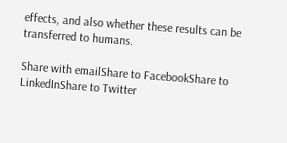effects, and also whether these results can be transferred to humans.

Share with emailShare to FacebookShare to LinkedInShare to Twitter